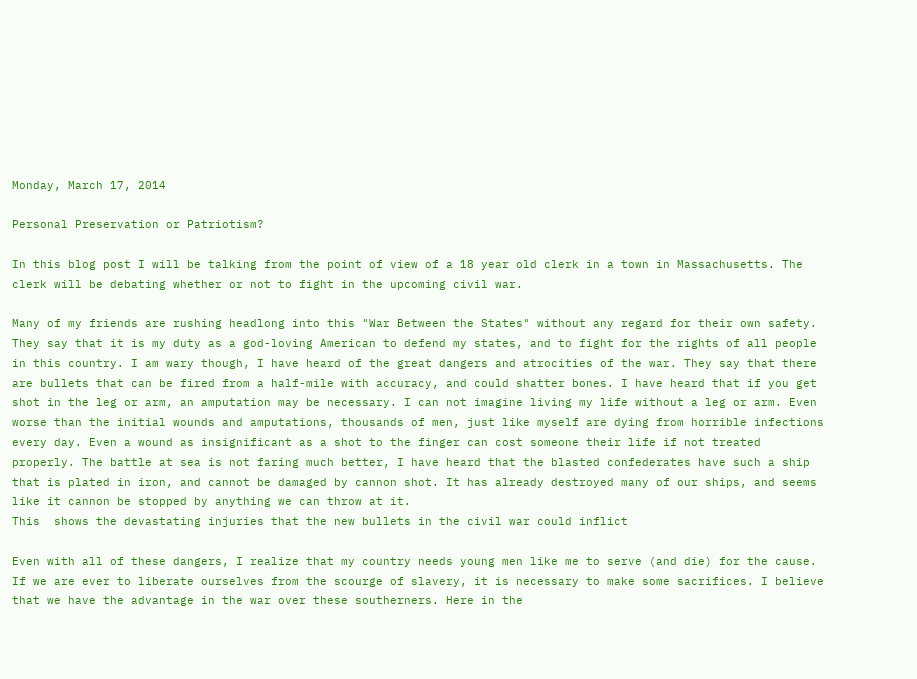Monday, March 17, 2014

Personal Preservation or Patriotism?

In this blog post I will be talking from the point of view of a 18 year old clerk in a town in Massachusetts. The clerk will be debating whether or not to fight in the upcoming civil war.

Many of my friends are rushing headlong into this "War Between the States" without any regard for their own safety. They say that it is my duty as a god-loving American to defend my states, and to fight for the rights of all people in this country. I am wary though, I have heard of the great dangers and atrocities of the war. They say that there are bullets that can be fired from a half-mile with accuracy, and could shatter bones. I have heard that if you get shot in the leg or arm, an amputation may be necessary. I can not imagine living my life without a leg or arm. Even worse than the initial wounds and amputations, thousands of men, just like myself are dying from horrible infections every day. Even a wound as insignificant as a shot to the finger can cost someone their life if not treated properly. The battle at sea is not faring much better, I have heard that the blasted confederates have such a ship that is plated in iron, and cannot be damaged by cannon shot. It has already destroyed many of our ships, and seems like it cannon be stopped by anything we can throw at it.
This  shows the devastating injuries that the new bullets in the civil war could inflict

Even with all of these dangers, I realize that my country needs young men like me to serve (and die) for the cause. If we are ever to liberate ourselves from the scourge of slavery, it is necessary to make some sacrifices. I believe that we have the advantage in the war over these southerners. Here in the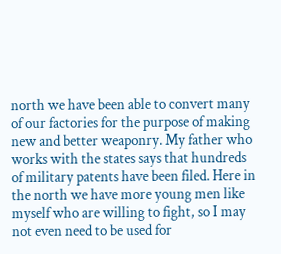north we have been able to convert many of our factories for the purpose of making new and better weaponry. My father who works with the states says that hundreds of military patents have been filed. Here in the north we have more young men like myself who are willing to fight, so I may not even need to be used for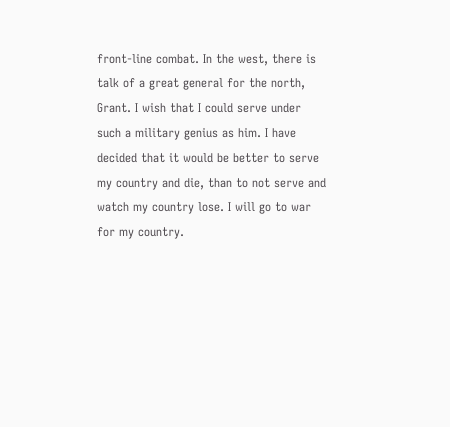front-line combat. In the west, there is talk of a great general for the north, Grant. I wish that I could serve under such a military genius as him. I have decided that it would be better to serve my country and die, than to not serve and watch my country lose. I will go to war for my country.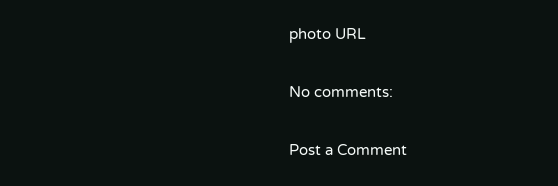photo URL

No comments:

Post a Comment